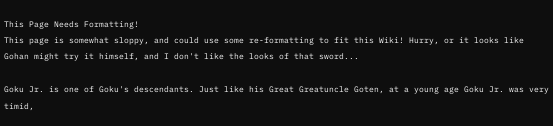This Page Needs Formatting!
This page is somewhat sloppy, and could use some re-formatting to fit this Wiki! Hurry, or it looks like Gohan might try it himself, and I don't like the looks of that sword...

Goku Jr. is one of Goku's descendants. Just like his Great Greatuncle Goten, at a young age Goku Jr. was very timid,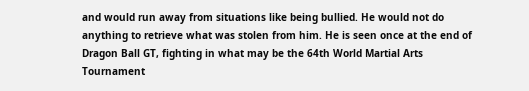and would run away from situations like being bullied. He would not do anything to retrieve what was stolen from him. He is seen once at the end of Dragon Ball GT, fighting in what may be the 64th World Martial Arts Tournament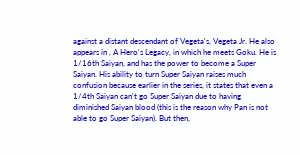against a distant descendant of Vegeta's, Vegeta Jr. He also appears in , A Hero's Legacy, in which he meets Goku. He is 1/16th Saiyan, and has the power to become a Super Saiyan. His ability to turn Super Saiyan raises much confusion because earlier in the series, it states that even a 1/4th Saiyan can't go Super Saiyan due to having diminished Saiyan blood (this is the reason why Pan is not able to go Super Saiyan). But then,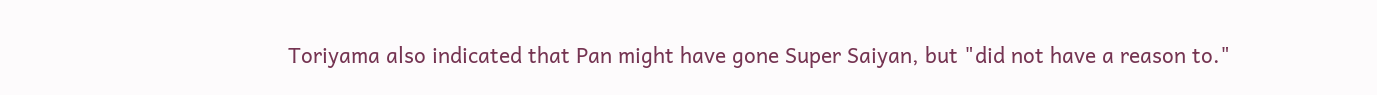Toriyama also indicated that Pan might have gone Super Saiyan, but "did not have a reason to."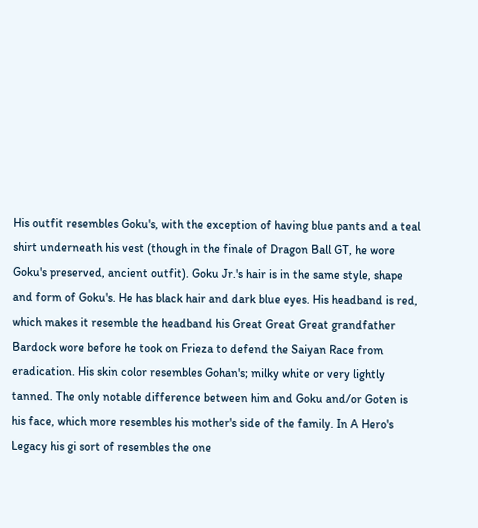His outfit resembles Goku's, with the exception of having blue pants and a teal shirt underneath his vest (though in the finale of Dragon Ball GT, he wore Goku's preserved, ancient outfit). Goku Jr.'s hair is in the same style, shape and form of Goku's. He has black hair and dark blue eyes. His headband is red, which makes it resemble the headband his Great Great Great grandfather Bardock wore before he took on Frieza to defend the Saiyan Race from eradication. His skin color resembles Gohan's; milky white or very lightly tanned. The only notable difference between him and Goku and/or Goten is his face, which more resembles his mother's side of the family. In A Hero's Legacy his gi sort of resembles the one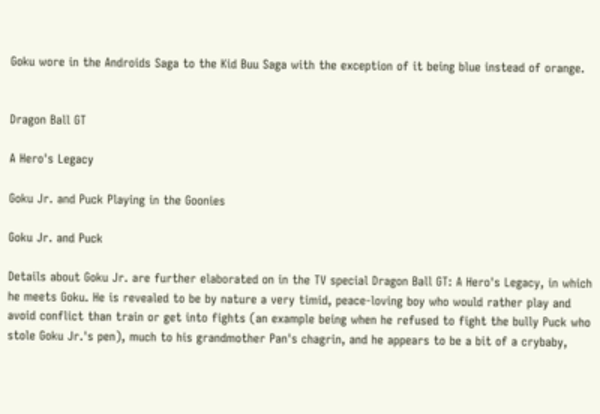Goku wore in the Androids Saga to the Kid Buu Saga with the exception of it being blue instead of orange.


Dragon Ball GT

A Hero's Legacy

Goku Jr. and Puck Playing in the Goonies

Goku Jr. and Puck

Details about Goku Jr. are further elaborated on in the TV special Dragon Ball GT: A Hero's Legacy, in which he meets Goku. He is revealed to be by nature a very timid, peace-loving boy who would rather play and avoid conflict than train or get into fights (an example being when he refused to fight the bully Puck who stole Goku Jr.'s pen), much to his grandmother Pan's chagrin, and he appears to be a bit of a crybaby,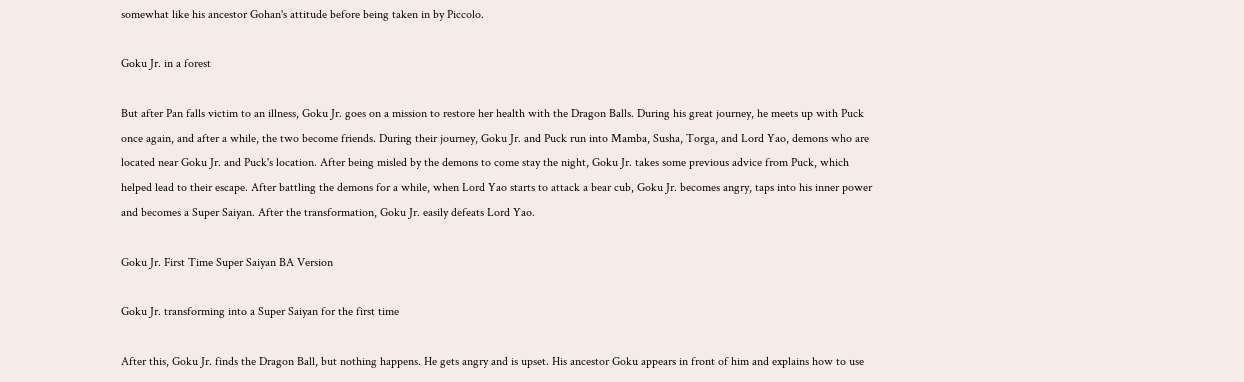somewhat like his ancestor Gohan's attitude before being taken in by Piccolo.

Goku Jr. in a forest

But after Pan falls victim to an illness, Goku Jr. goes on a mission to restore her health with the Dragon Balls. During his great journey, he meets up with Puck once again, and after a while, the two become friends. During their journey, Goku Jr. and Puck run into Mamba, Susha, Torga, and Lord Yao, demons who are located near Goku Jr. and Puck's location. After being misled by the demons to come stay the night, Goku Jr. takes some previous advice from Puck, which helped lead to their escape. After battling the demons for a while, when Lord Yao starts to attack a bear cub, Goku Jr. becomes angry, taps into his inner power and becomes a Super Saiyan. After the transformation, Goku Jr. easily defeats Lord Yao.

Goku Jr. First Time Super Saiyan BA Version

Goku Jr. transforming into a Super Saiyan for the first time

After this, Goku Jr. finds the Dragon Ball, but nothing happens. He gets angry and is upset. His ancestor Goku appears in front of him and explains how to use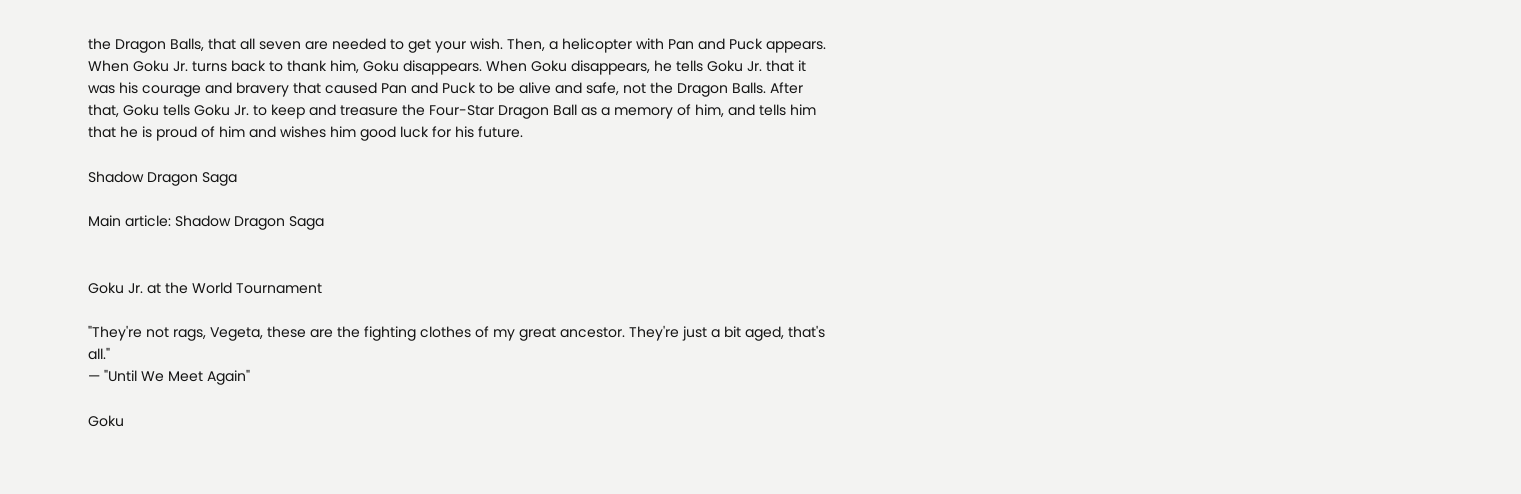the Dragon Balls, that all seven are needed to get your wish. Then, a helicopter with Pan and Puck appears. When Goku Jr. turns back to thank him, Goku disappears. When Goku disappears, he tells Goku Jr. that it was his courage and bravery that caused Pan and Puck to be alive and safe, not the Dragon Balls. After that, Goku tells Goku Jr. to keep and treasure the Four-Star Dragon Ball as a memory of him, and tells him that he is proud of him and wishes him good luck for his future.

Shadow Dragon Saga

Main article: Shadow Dragon Saga


Goku Jr. at the World Tournament

"They're not rags, Vegeta, these are the fighting clothes of my great ancestor. They're just a bit aged, that's all."
— "Until We Meet Again"

Goku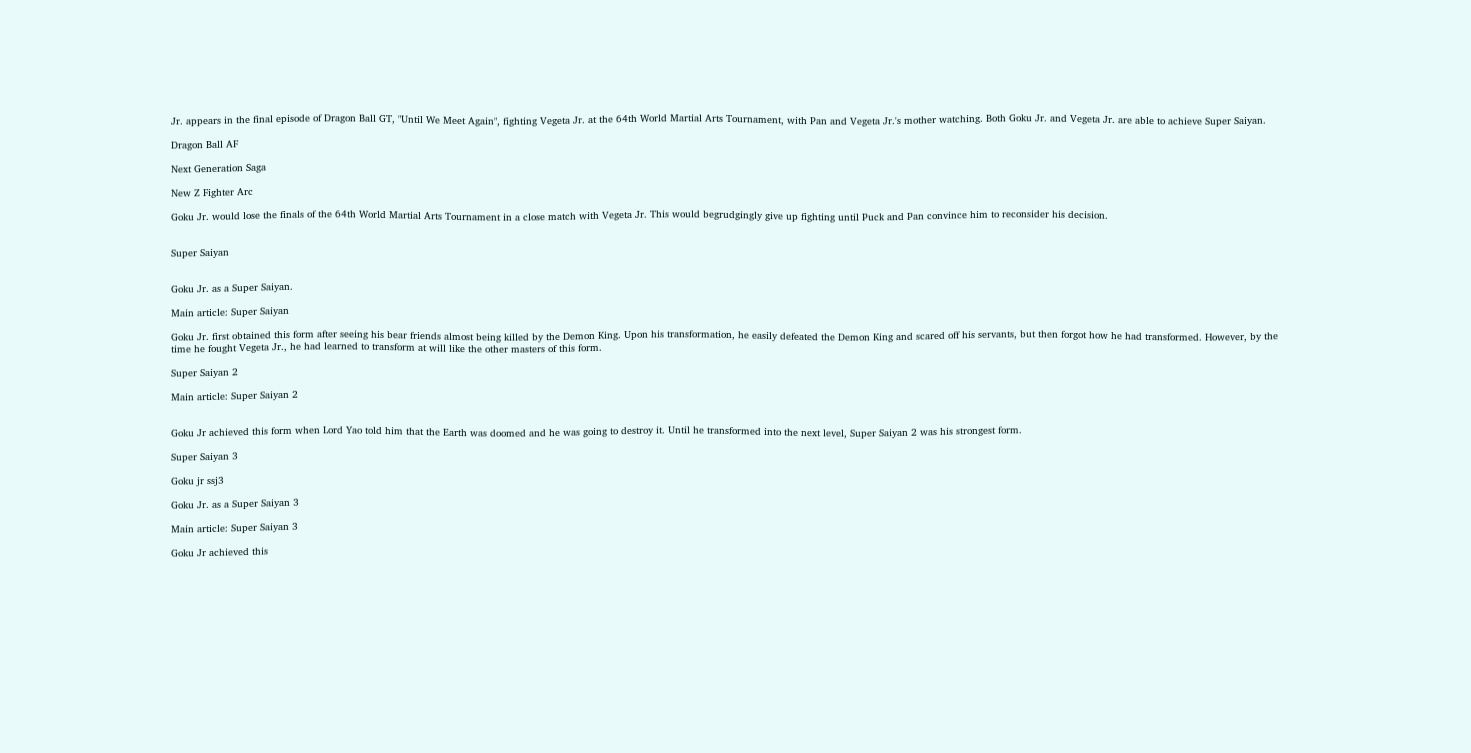Jr. appears in the final episode of Dragon Ball GT, "Until We Meet Again", fighting Vegeta Jr. at the 64th World Martial Arts Tournament, with Pan and Vegeta Jr.'s mother watching. Both Goku Jr. and Vegeta Jr. are able to achieve Super Saiyan.

Dragon Ball AF

Next Generation Saga

New Z Fighter Arc

Goku Jr. would lose the finals of the 64th World Martial Arts Tournament in a close match with Vegeta Jr. This would begrudgingly give up fighting until Puck and Pan convince him to reconsider his decision.


Super Saiyan


Goku Jr. as a Super Saiyan.

Main article: Super Saiyan

Goku Jr. first obtained this form after seeing his bear friends almost being killed by the Demon King. Upon his transformation, he easily defeated the Demon King and scared off his servants, but then forgot how he had transformed. However, by the time he fought Vegeta Jr., he had learned to transform at will like the other masters of this form.

Super Saiyan 2

Main article: Super Saiyan 2


Goku Jr achieved this form when Lord Yao told him that the Earth was doomed and he was going to destroy it. Until he transformed into the next level, Super Saiyan 2 was his strongest form.

Super Saiyan 3

Goku jr ssj3

Goku Jr. as a Super Saiyan 3

Main article: Super Saiyan 3

Goku Jr achieved this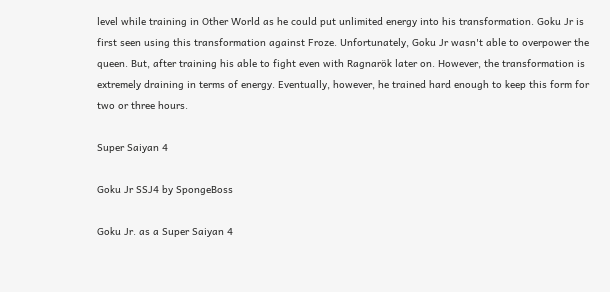level while training in Other World as he could put unlimited energy into his transformation. Goku Jr is first seen using this transformation against Froze. Unfortunately, Goku Jr wasn't able to overpower the queen. But, after training his able to fight even with Ragnarök later on. However, the transformation is extremely draining in terms of energy. Eventually, however, he trained hard enough to keep this form for two or three hours.

Super Saiyan 4

Goku Jr SSJ4 by SpongeBoss

Goku Jr. as a Super Saiyan 4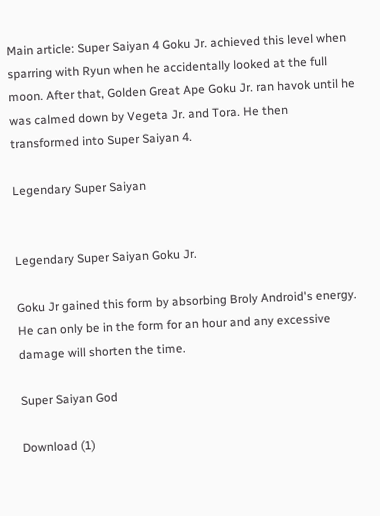Main article: Super Saiyan 4 Goku Jr. achieved this level when sparring with Ryun when he accidentally looked at the full moon. After that, Golden Great Ape Goku Jr. ran havok until he was calmed down by Vegeta Jr. and Tora. He then transformed into Super Saiyan 4.

Legendary Super Saiyan


Legendary Super Saiyan Goku Jr.

Goku Jr gained this form by absorbing Broly Android's energy. He can only be in the form for an hour and any excessive damage will shorten the time.

Super Saiyan God

Download (1)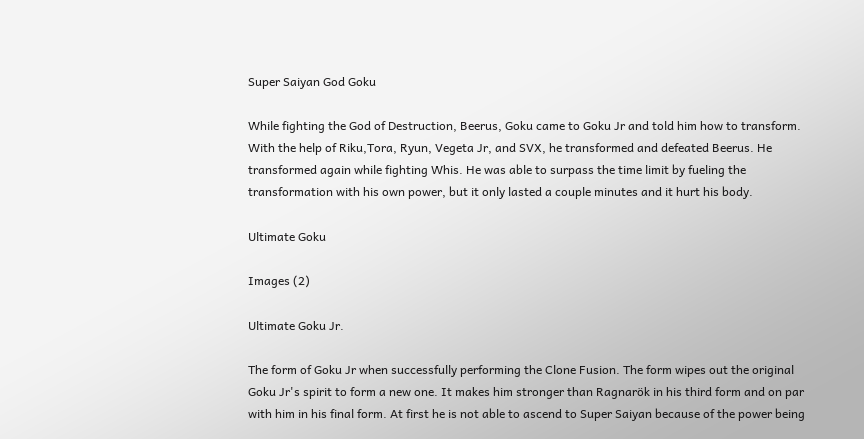Super Saiyan God Goku

While fighting the God of Destruction, Beerus, Goku came to Goku Jr and told him how to transform. With the help of Riku,Tora, Ryun, Vegeta Jr, and SVX, he transformed and defeated Beerus. He transformed again while fighting Whis. He was able to surpass the time limit by fueling the transformation with his own power, but it only lasted a couple minutes and it hurt his body.

Ultimate Goku

Images (2)

Ultimate Goku Jr.

The form of Goku Jr when successfully performing the Clone Fusion. The form wipes out the original Goku Jr's spirit to form a new one. It makes him stronger than Ragnarök in his third form and on par with him in his final form. At first he is not able to ascend to Super Saiyan because of the power being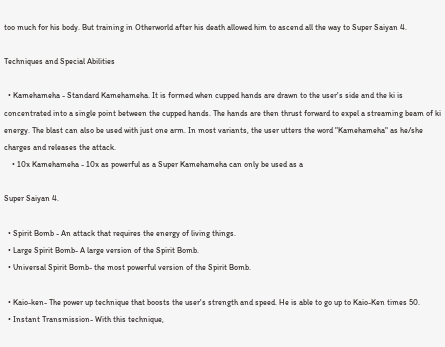too much for his body. But training in Otherworld after his death allowed him to ascend all the way to Super Saiyan 4.

Techniques and Special Abilities

  • Kamehameha - Standard Kamehameha. It is formed when cupped hands are drawn to the user's side and the ki is concentrated into a single point between the cupped hands. The hands are then thrust forward to expel a streaming beam of ki energy. The blast can also be used with just one arm. In most variants, the user utters the word "Kamehameha" as he/she charges and releases the attack.
    • 10x Kamehameha - 10x as powerful as a Super Kamehameha can only be used as a

Super Saiyan 4.

  • Spirit Bomb - An attack that requires the energy of living things.
  • Large Spirit Bomb- A large version of the Spirit Bomb.
  • Universal Spirit Bomb- the most powerful version of the Spirit Bomb.

  • Kaio-ken- The power up technique that boosts the user's strength and speed. He is able to go up to Kaio-Ken times 50.
  • Instant Transmission- With this technique,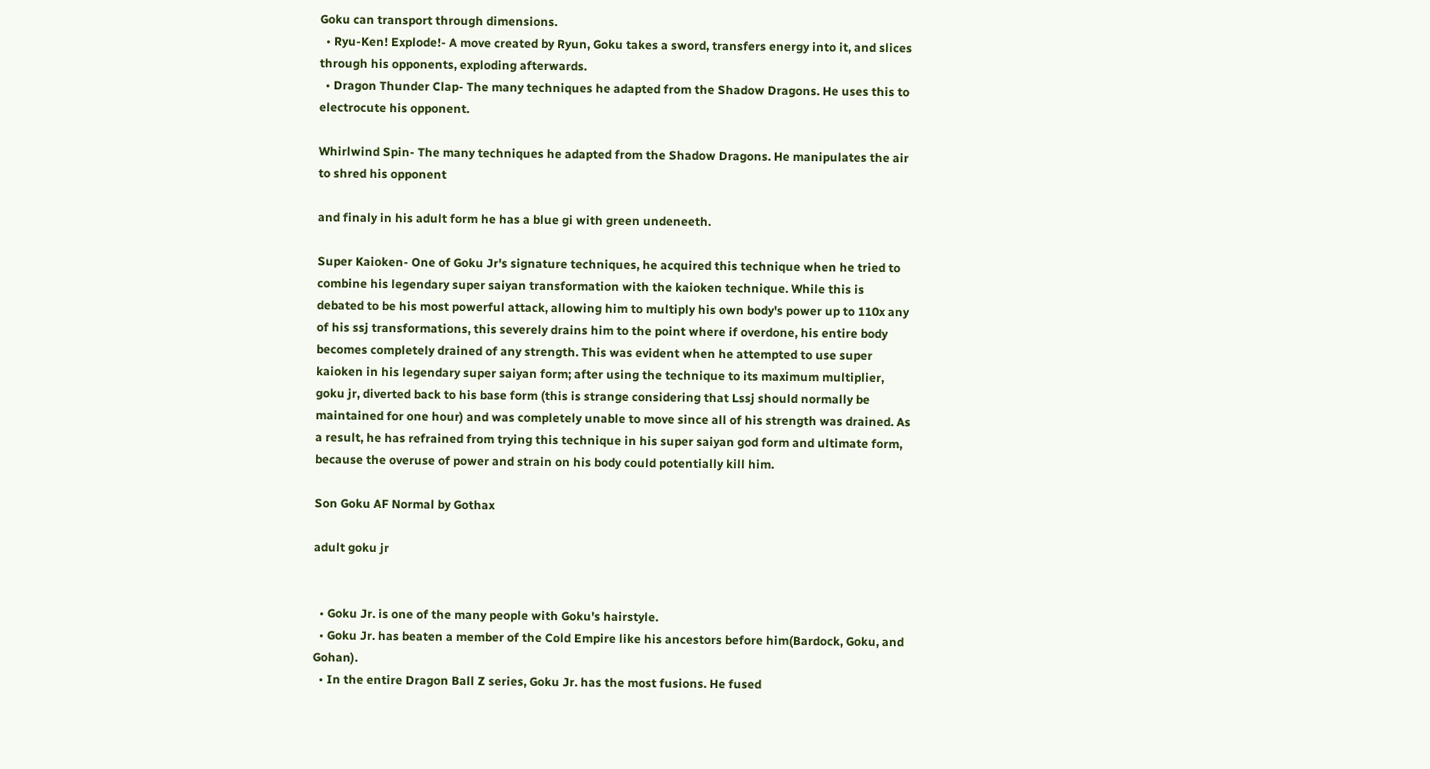Goku can transport through dimensions.
  • Ryu-Ken! Explode!- A move created by Ryun, Goku takes a sword, transfers energy into it, and slices through his opponents, exploding afterwards.
  • Dragon Thunder Clap- The many techniques he adapted from the Shadow Dragons. He uses this to electrocute his opponent.

Whirlwind Spin- The many techniques he adapted from the Shadow Dragons. He manipulates the air to shred his opponent

and finaly in his adult form he has a blue gi with green undeneeth.

Super Kaioken- One of Goku Jr's signature techniques, he acquired this technique when he tried to combine his legendary super saiyan transformation with the kaioken technique. While this is debated to be his most powerful attack, allowing him to multiply his own body's power up to 110x any of his ssj transformations, this severely drains him to the point where if overdone, his entire body becomes completely drained of any strength. This was evident when he attempted to use super kaioken in his legendary super saiyan form; after using the technique to its maximum multiplier, goku jr, diverted back to his base form (this is strange considering that Lssj should normally be maintained for one hour) and was completely unable to move since all of his strength was drained. As a result, he has refrained from trying this technique in his super saiyan god form and ultimate form, because the overuse of power and strain on his body could potentially kill him.

Son Goku AF Normal by Gothax

adult goku jr


  • Goku Jr. is one of the many people with Goku's hairstyle.
  • Goku Jr. has beaten a member of the Cold Empire like his ancestors before him(Bardock, Goku, and Gohan).
  • In the entire Dragon Ball Z series, Goku Jr. has the most fusions. He fused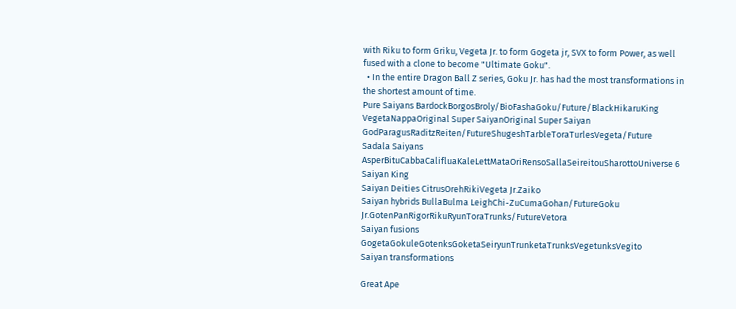with Riku to form Griku, Vegeta Jr. to form Gogeta jr, SVX to form Power, as well fused with a clone to become "Ultimate Goku".
  • In the entire Dragon Ball Z series, Goku Jr. has had the most transformations in the shortest amount of time.
Pure Saiyans BardockBorgosBroly/BioFashaGoku/Future/BlackHikaruKing VegetaNappaOriginal Super SaiyanOriginal Super Saiyan GodParagusRaditzReiten/FutureShugeshTarbleToraTurlesVegeta/Future
Sadala Saiyans AsperBituCabbaCalifluaKaleLettMataOriRensoSallaSeireitouSharottoUniverse 6 Saiyan King
Saiyan Deities CitrusOrehRikiVegeta Jr.Zaiko
Saiyan hybrids BullaBulma LeighChi-ZuCumaGohan/FutureGoku Jr.GotenPanRigorRikuRyunToraTrunks/FutureVetora
Saiyan fusions GogetaGokuleGotenksGoketaSeiryunTrunketaTrunksVegetunksVegito
Saiyan transformations

Great Ape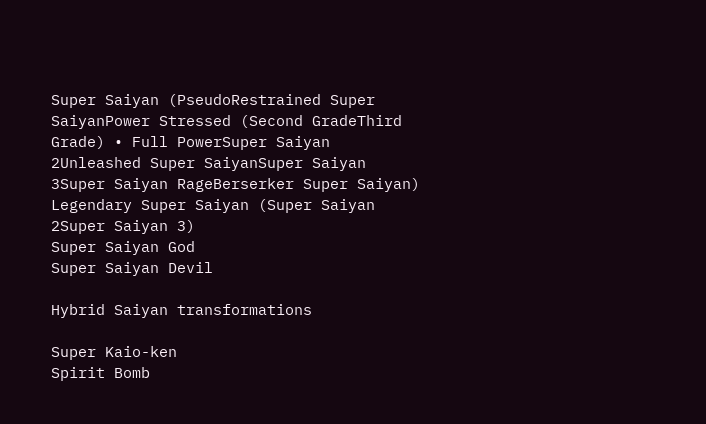Super Saiyan (PseudoRestrained Super SaiyanPower Stressed (Second GradeThird Grade) • Full PowerSuper Saiyan 2Unleashed Super SaiyanSuper Saiyan 3Super Saiyan RageBerserker Super Saiyan)
Legendary Super Saiyan (Super Saiyan 2Super Saiyan 3)
Super Saiyan God
Super Saiyan Devil

Hybrid Saiyan transformations

Super Kaio-ken
Spirit Bomb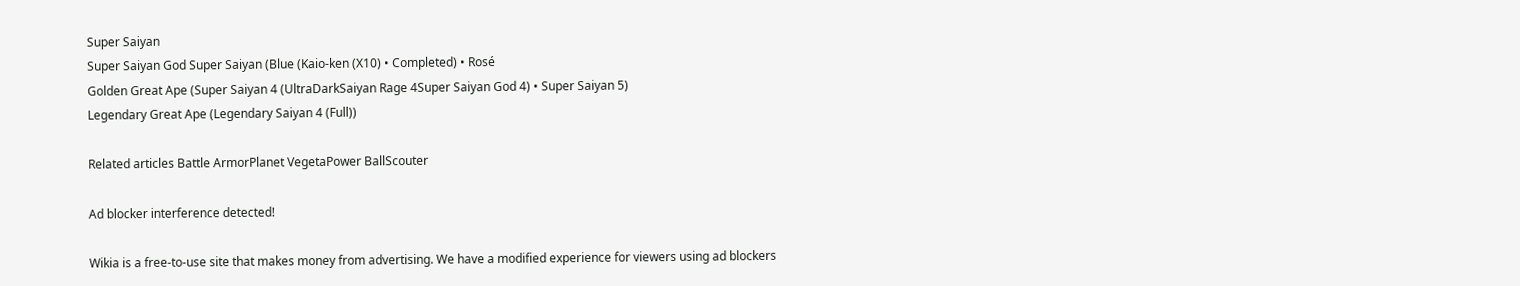Super Saiyan
Super Saiyan God Super Saiyan (Blue (Kaio-ken (X10) • Completed) • Rosé
Golden Great Ape (Super Saiyan 4 (UltraDarkSaiyan Rage 4Super Saiyan God 4) • Super Saiyan 5)
Legendary Great Ape (Legendary Saiyan 4 (Full))

Related articles Battle ArmorPlanet VegetaPower BallScouter

Ad blocker interference detected!

Wikia is a free-to-use site that makes money from advertising. We have a modified experience for viewers using ad blockers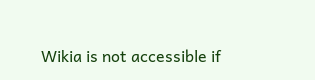Wikia is not accessible if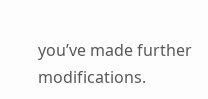you’ve made further modifications.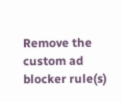Remove the custom ad blocker rule(s)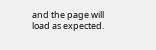and the page will load as expected.